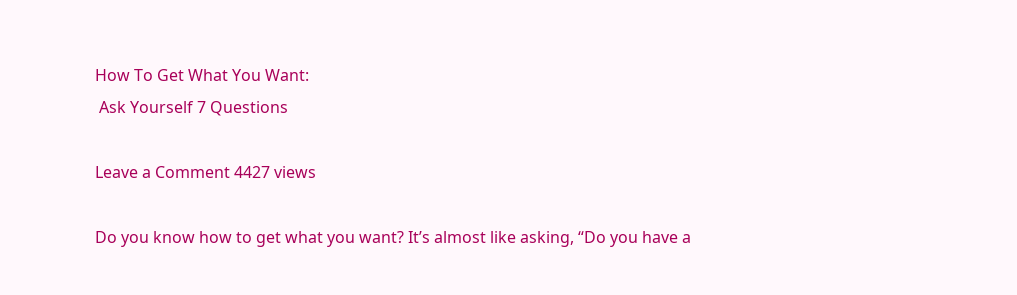How To Get What You Want:
 Ask Yourself 7 Questions

Leave a Comment 4427 views

Do you know how to get what you want? It’s almost like asking, “Do you have a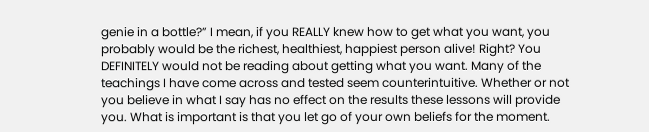genie in a bottle?” I mean, if you REALLY knew how to get what you want, you probably would be the richest, healthiest, happiest person alive! Right? You DEFINITELY would not be reading about getting what you want. Many of the teachings I have come across and tested seem counterintuitive. Whether or not you believe in what I say has no effect on the results these lessons will provide you. What is important is that you let go of your own beliefs for the moment.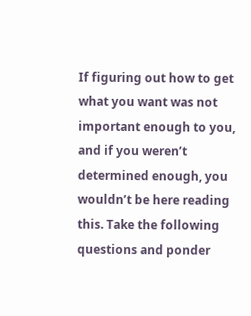If figuring out how to get what you want was not important enough to you, and if you weren’t determined enough, you wouldn’t be here reading this. Take the following questions and ponder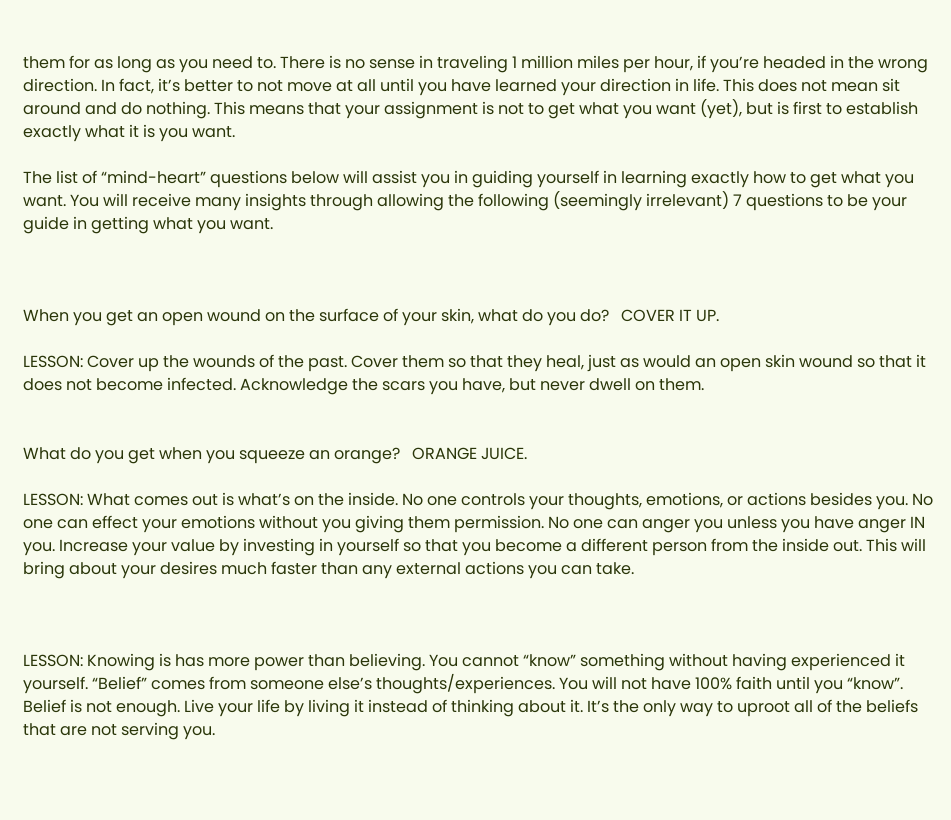them for as long as you need to. There is no sense in traveling 1 million miles per hour, if you’re headed in the wrong direction. In fact, it’s better to not move at all until you have learned your direction in life. This does not mean sit around and do nothing. This means that your assignment is not to get what you want (yet), but is first to establish exactly what it is you want.

The list of “mind-heart” questions below will assist you in guiding yourself in learning exactly how to get what you want. You will receive many insights through allowing the following (seemingly irrelevant) 7 questions to be your guide in getting what you want.



When you get an open wound on the surface of your skin, what do you do?   COVER IT UP.

LESSON: Cover up the wounds of the past. Cover them so that they heal, just as would an open skin wound so that it does not become infected. Acknowledge the scars you have, but never dwell on them.


What do you get when you squeeze an orange?   ORANGE JUICE.

LESSON: What comes out is what’s on the inside. No one controls your thoughts, emotions, or actions besides you. No one can effect your emotions without you giving them permission. No one can anger you unless you have anger IN you. Increase your value by investing in yourself so that you become a different person from the inside out. This will bring about your desires much faster than any external actions you can take.



LESSON: Knowing is has more power than believing. You cannot “know” something without having experienced it yourself. “Belief” comes from someone else’s thoughts/experiences. You will not have 100% faith until you “know”. Belief is not enough. Live your life by living it instead of thinking about it. It’s the only way to uproot all of the beliefs that are not serving you.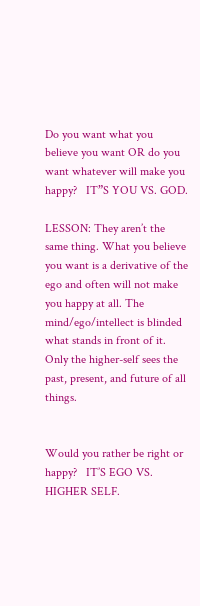Do you want what you believe you want OR do you want whatever will make you happy?   IT”S YOU VS. GOD.

LESSON: They aren’t the same thing. What you believe you want is a derivative of the ego and often will not make you happy at all. The mind/ego/intellect is blinded what stands in front of it. Only the higher-self sees the past, present, and future of all things.


Would you rather be right or happy?   IT’S EGO VS. HIGHER SELF.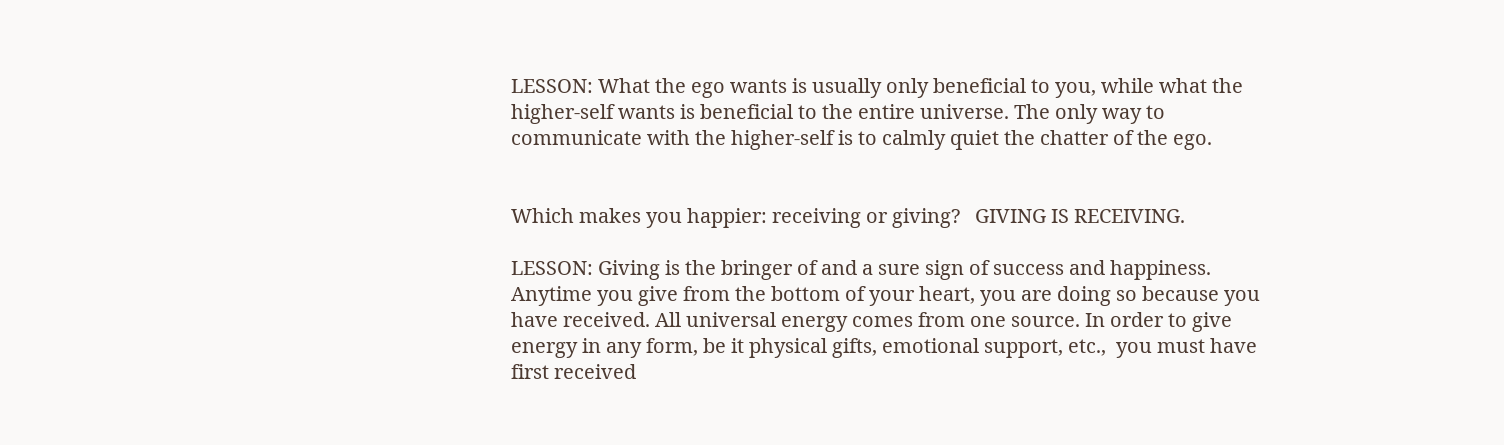LESSON: What the ego wants is usually only beneficial to you, while what the higher-self wants is beneficial to the entire universe. The only way to communicate with the higher-self is to calmly quiet the chatter of the ego.


Which makes you happier: receiving or giving?   GIVING IS RECEIVING.

LESSON: Giving is the bringer of and a sure sign of success and happiness. Anytime you give from the bottom of your heart, you are doing so because you have received. All universal energy comes from one source. In order to give energy in any form, be it physical gifts, emotional support, etc.,  you must have first received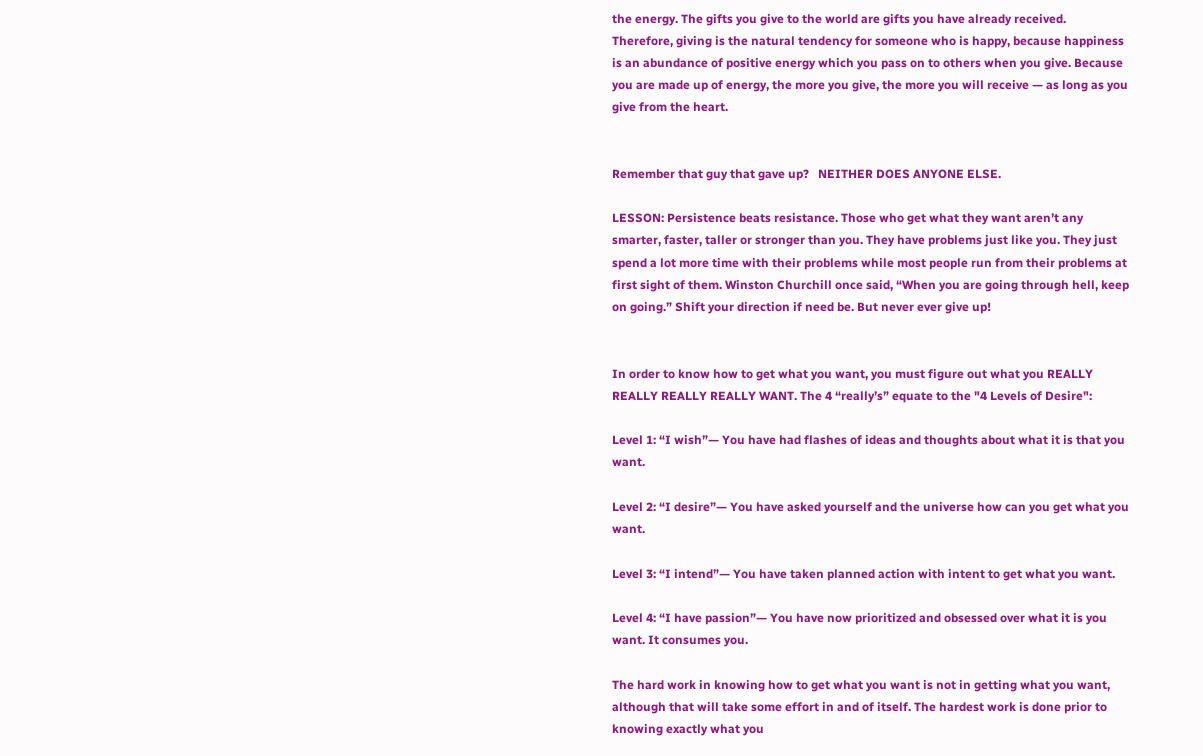the energy. The gifts you give to the world are gifts you have already received. Therefore, giving is the natural tendency for someone who is happy, because happiness is an abundance of positive energy which you pass on to others when you give. Because you are made up of energy, the more you give, the more you will receive — as long as you give from the heart.


Remember that guy that gave up?   NEITHER DOES ANYONE ELSE.

LESSON: Persistence beats resistance. Those who get what they want aren’t any smarter, faster, taller or stronger than you. They have problems just like you. They just spend a lot more time with their problems while most people run from their problems at first sight of them. Winston Churchill once said, “When you are going through hell, keep on going.” Shift your direction if need be. But never ever give up!


In order to know how to get what you want, you must figure out what you REALLY REALLY REALLY REALLY WANT. The 4 “really’s” equate to the "4 Levels of Desire":

Level 1: “I wish”— You have had flashes of ideas and thoughts about what it is that you want.

Level 2: “I desire”— You have asked yourself and the universe how can you get what you want.

Level 3: “I intend”— You have taken planned action with intent to get what you want.

Level 4: “I have passion”— You have now prioritized and obsessed over what it is you want. It consumes you.

The hard work in knowing how to get what you want is not in getting what you want, although that will take some effort in and of itself. The hardest work is done prior to knowing exactly what you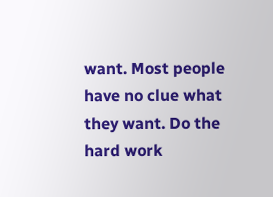want. Most people have no clue what they want. Do the hard work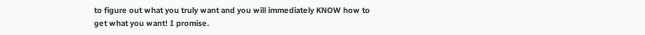to figure out what you truly want and you will immediately KNOW how to get what you want! I promise.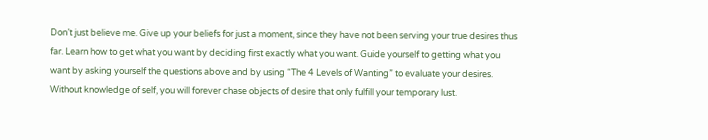Don’t just believe me. Give up your beliefs for just a moment, since they have not been serving your true desires thus far. Learn how to get what you want by deciding first exactly what you want. Guide yourself to getting what you want by asking yourself the questions above and by using “The 4 Levels of Wanting” to evaluate your desires. Without knowledge of self, you will forever chase objects of desire that only fulfill your temporary lust.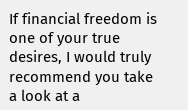If financial freedom is one of your true desires, I would truly recommend you take a look at a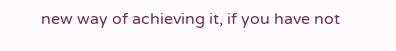new way of achieving it, if you have not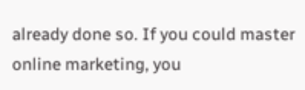already done so. If you could master online marketing, you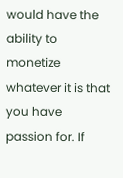would have the ability to monetize whatever it is that you have passion for. If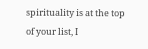spirituality is at the top of your list, I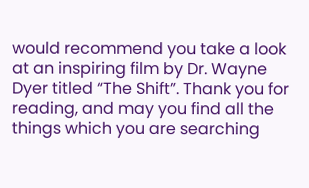would recommend you take a look at an inspiring film by Dr. Wayne Dyer titled “The Shift”. Thank you for reading, and may you find all the things which you are searching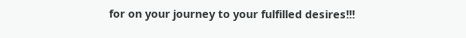for on your journey to your fulfilled desires!!!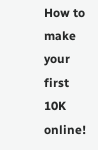How to make your first 10K online!